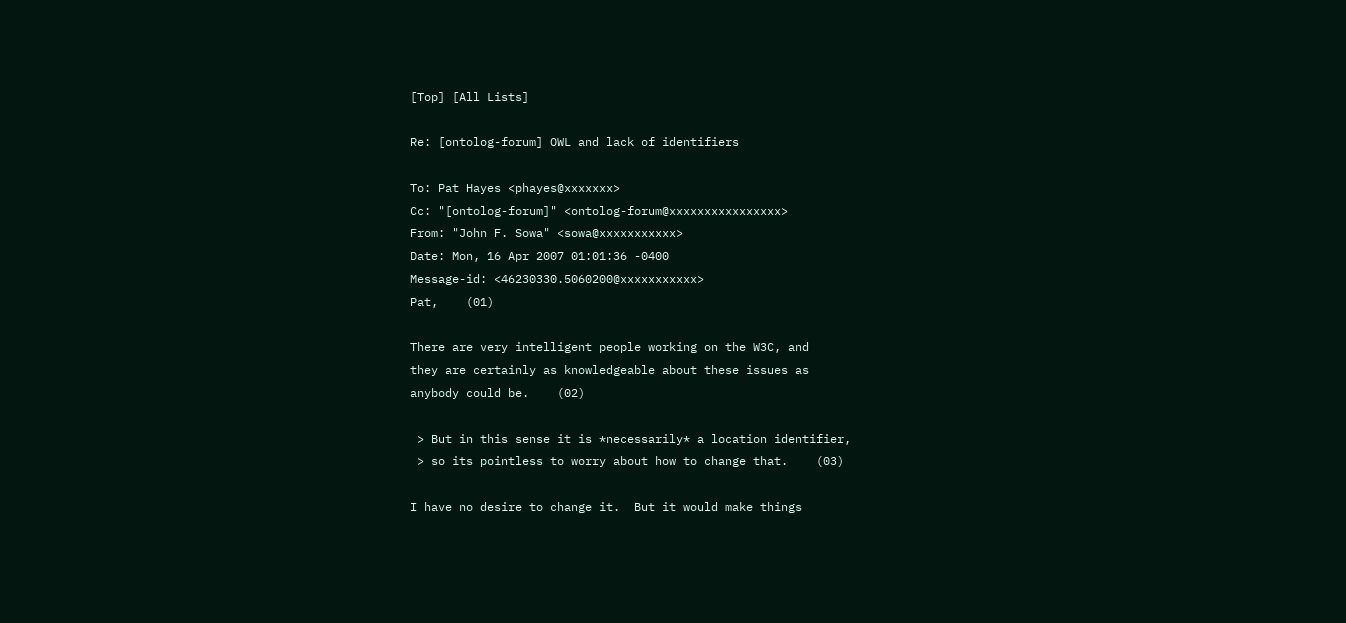[Top] [All Lists]

Re: [ontolog-forum] OWL and lack of identifiers

To: Pat Hayes <phayes@xxxxxxx>
Cc: "[ontolog-forum]" <ontolog-forum@xxxxxxxxxxxxxxxx>
From: "John F. Sowa" <sowa@xxxxxxxxxxx>
Date: Mon, 16 Apr 2007 01:01:36 -0400
Message-id: <46230330.5060200@xxxxxxxxxxx>
Pat,    (01)

There are very intelligent people working on the W3C, and
they are certainly as knowledgeable about these issues as
anybody could be.    (02)

 > But in this sense it is *necessarily* a location identifier,
 > so its pointless to worry about how to change that.    (03)

I have no desire to change it.  But it would make things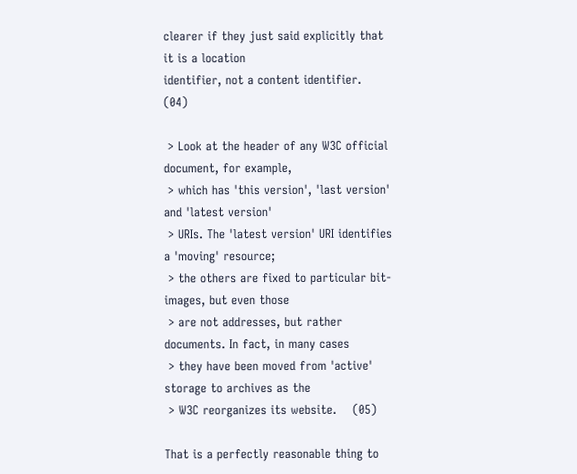clearer if they just said explicitly that it is a location
identifier, not a content identifier.    (04)

 > Look at the header of any W3C official document, for example,
 > which has 'this version', 'last version' and 'latest version'
 > URIs. The 'latest version' URI identifies a 'moving' resource;
 > the others are fixed to particular bit-images, but even those
 > are not addresses, but rather documents. In fact, in many cases
 > they have been moved from 'active' storage to archives as the
 > W3C reorganizes its website.    (05)

That is a perfectly reasonable thing to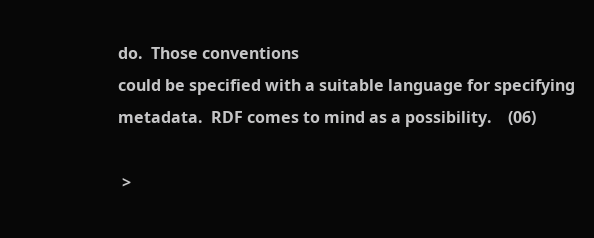do.  Those conventions
could be specified with a suitable language for specifying
metadata.  RDF comes to mind as a possibility.    (06)

 >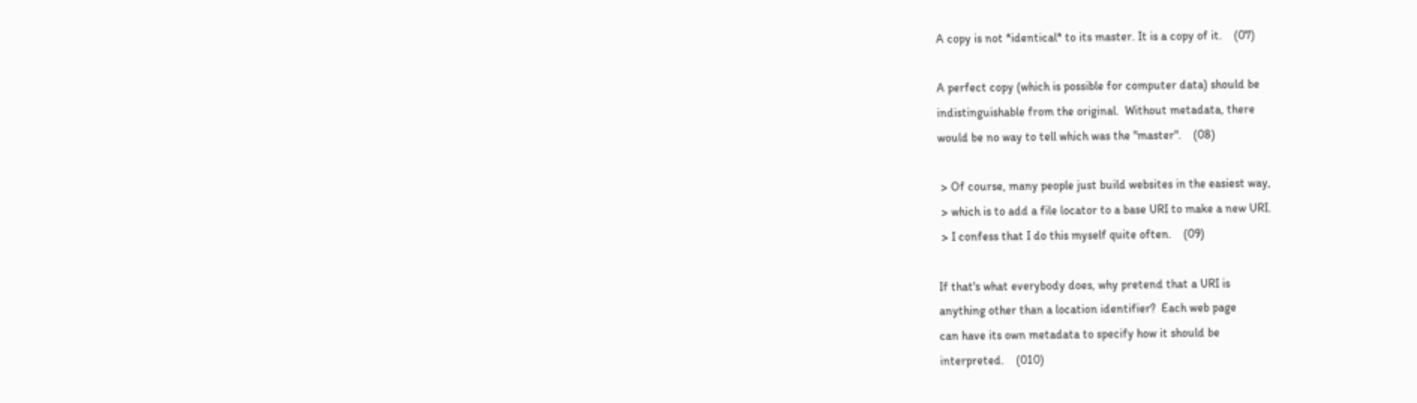A copy is not *identical* to its master. It is a copy of it.    (07)

A perfect copy (which is possible for computer data) should be
indistinguishable from the original.  Without metadata, there
would be no way to tell which was the "master".    (08)

 > Of course, many people just build websites in the easiest way,
 > which is to add a file locator to a base URI to make a new URI.
 > I confess that I do this myself quite often.    (09)

If that's what everybody does, why pretend that a URI is
anything other than a location identifier?  Each web page
can have its own metadata to specify how it should be
interpreted.    (010)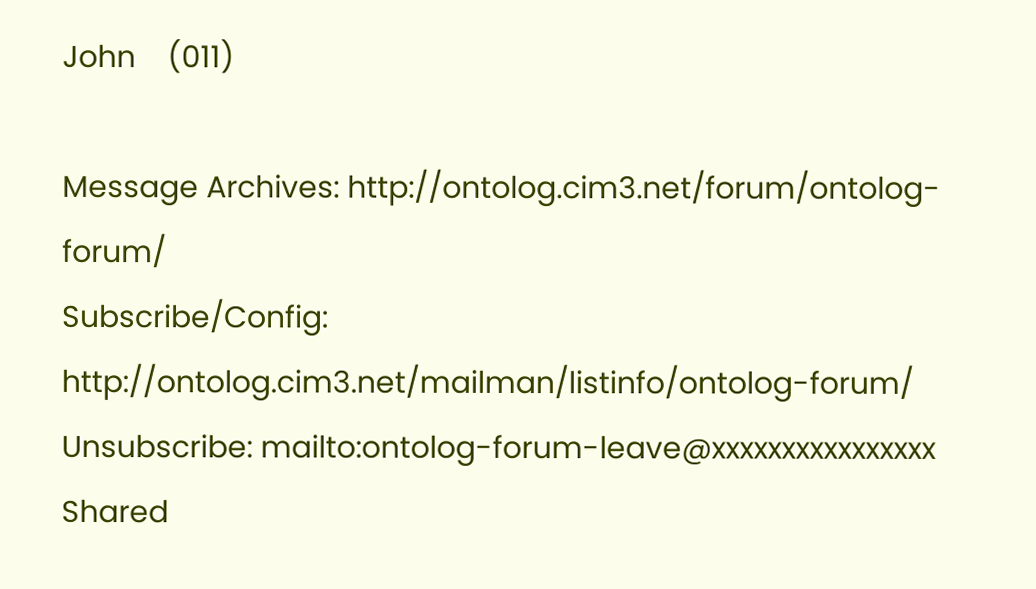John    (011)

Message Archives: http://ontolog.cim3.net/forum/ontolog-forum/
Subscribe/Config: http://ontolog.cim3.net/mailman/listinfo/ontolog-forum/
Unsubscribe: mailto:ontolog-forum-leave@xxxxxxxxxxxxxxxx
Shared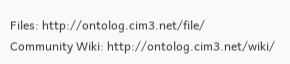Files: http://ontolog.cim3.net/file/
Community Wiki: http://ontolog.cim3.net/wiki/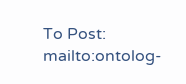To Post: mailto:ontolog-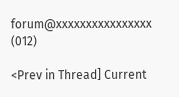forum@xxxxxxxxxxxxxxxx    (012)

<Prev in Thread] Current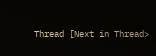Thread [Next in Thread>